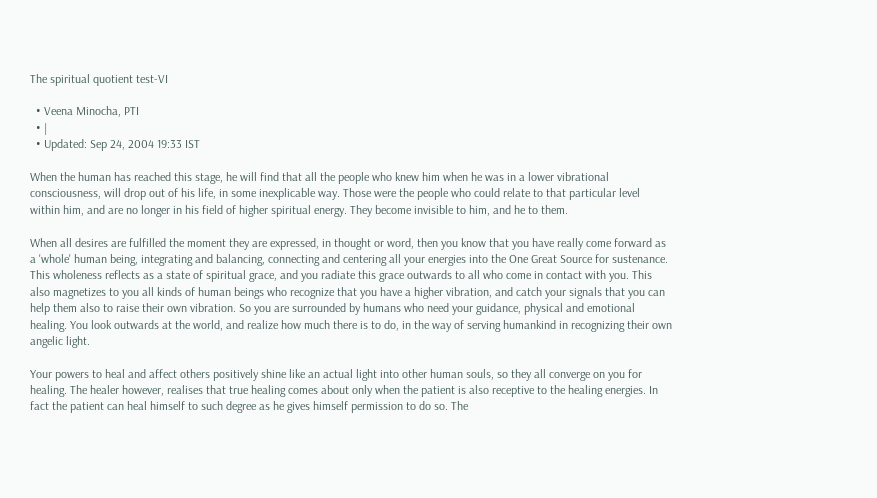The spiritual quotient test-VI

  • Veena Minocha, PTI
  • |
  • Updated: Sep 24, 2004 19:33 IST

When the human has reached this stage, he will find that all the people who knew him when he was in a lower vibrational consciousness, will drop out of his life, in some inexplicable way. Those were the people who could relate to that particular level within him, and are no longer in his field of higher spiritual energy. They become invisible to him, and he to them.

When all desires are fulfilled the moment they are expressed, in thought or word, then you know that you have really come forward as a 'whole' human being, integrating and balancing, connecting and centering all your energies into the One Great Source for sustenance. This wholeness reflects as a state of spiritual grace, and you radiate this grace outwards to all who come in contact with you. This also magnetizes to you all kinds of human beings who recognize that you have a higher vibration, and catch your signals that you can help them also to raise their own vibration. So you are surrounded by humans who need your guidance, physical and emotional healing. You look outwards at the world, and realize how much there is to do, in the way of serving humankind in recognizing their own angelic light.

Your powers to heal and affect others positively shine like an actual light into other human souls, so they all converge on you for healing. The healer however, realises that true healing comes about only when the patient is also receptive to the healing energies. In fact the patient can heal himself to such degree as he gives himself permission to do so. The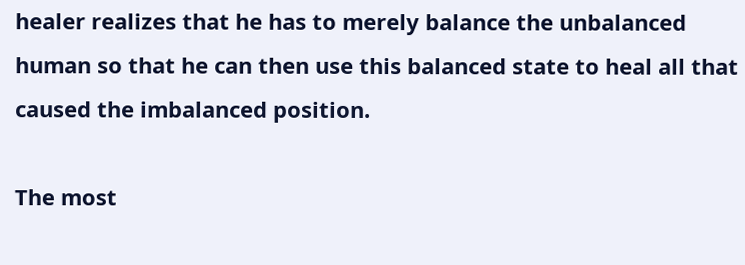healer realizes that he has to merely balance the unbalanced human so that he can then use this balanced state to heal all that caused the imbalanced position.

The most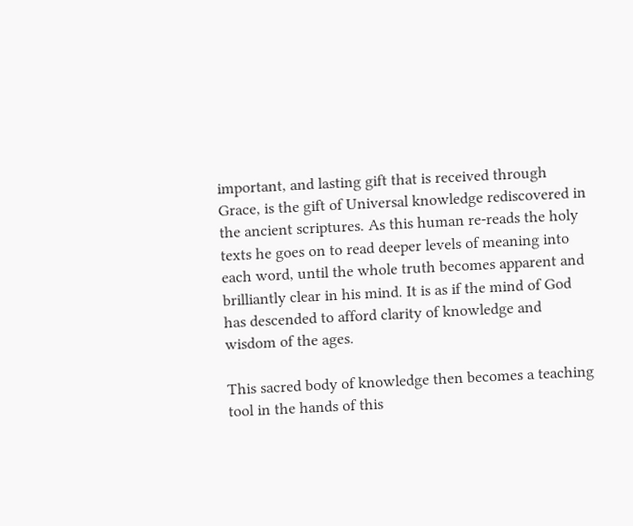important, and lasting gift that is received through Grace, is the gift of Universal knowledge rediscovered in the ancient scriptures. As this human re-reads the holy texts he goes on to read deeper levels of meaning into each word, until the whole truth becomes apparent and brilliantly clear in his mind. It is as if the mind of God has descended to afford clarity of knowledge and wisdom of the ages.

This sacred body of knowledge then becomes a teaching tool in the hands of this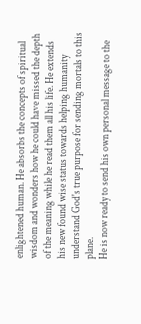enlightened human. He absorbs the concepts of spiritual wisdom and wonders how he could have missed the depth of the meaning while he read them all his life. He extends his new found wise status towards helping humanity understand God's true purpose for sending mortals to this plane.
He is now ready to send his own personal message to the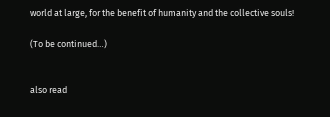world at large, for the benefit of humanity and the collective souls!

(To be continued…)


also read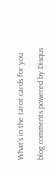What's in the tarot cards for you

blog comments powered by Disqus